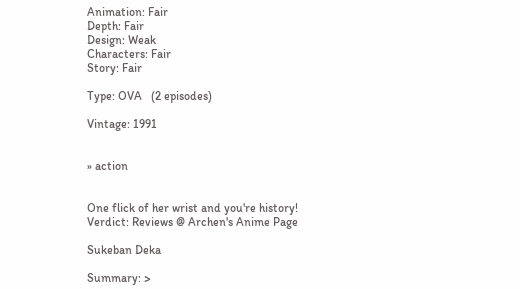Animation: Fair
Depth: Fair
Design: Weak
Characters: Fair
Story: Fair

Type: OVA   (2 episodes)

Vintage: 1991


» action


One flick of her wrist and you're history!
Verdict: Reviews @ Archen's Anime Page

Sukeban Deka

Summary: >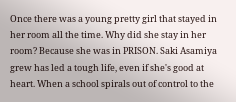Once there was a young pretty girl that stayed in her room all the time. Why did she stay in her room? Because she was in PRISON. Saki Asamiya grew has led a tough life, even if she's good at heart. When a school spirals out of control to the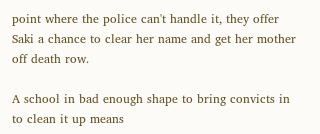point where the police can't handle it, they offer Saki a chance to clear her name and get her mother off death row.

A school in bad enough shape to bring convicts in to clean it up means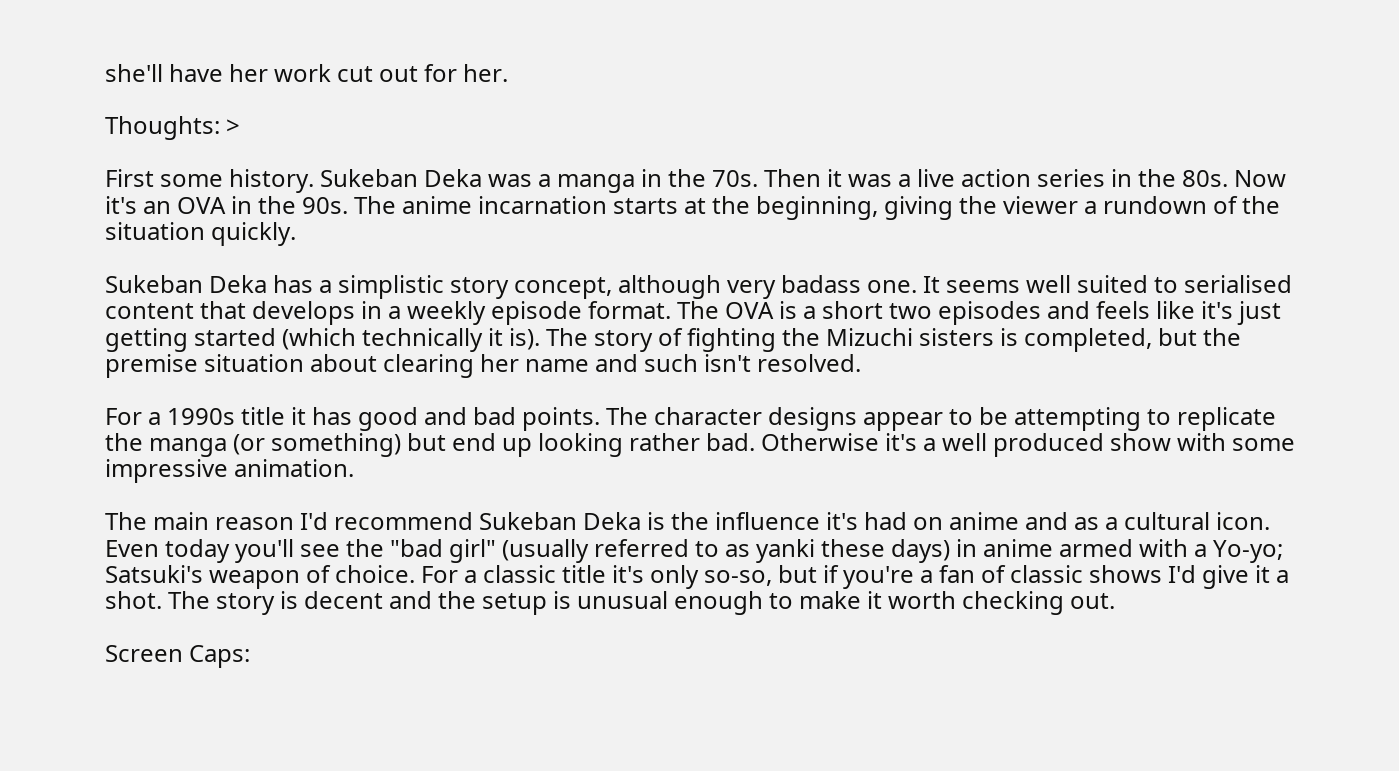she'll have her work cut out for her.

Thoughts: >

First some history. Sukeban Deka was a manga in the 70s. Then it was a live action series in the 80s. Now it's an OVA in the 90s. The anime incarnation starts at the beginning, giving the viewer a rundown of the situation quickly.

Sukeban Deka has a simplistic story concept, although very badass one. It seems well suited to serialised content that develops in a weekly episode format. The OVA is a short two episodes and feels like it's just getting started (which technically it is). The story of fighting the Mizuchi sisters is completed, but the premise situation about clearing her name and such isn't resolved.

For a 1990s title it has good and bad points. The character designs appear to be attempting to replicate the manga (or something) but end up looking rather bad. Otherwise it's a well produced show with some impressive animation.

The main reason I'd recommend Sukeban Deka is the influence it's had on anime and as a cultural icon. Even today you'll see the "bad girl" (usually referred to as yanki these days) in anime armed with a Yo-yo; Satsuki's weapon of choice. For a classic title it's only so-so, but if you're a fan of classic shows I'd give it a shot. The story is decent and the setup is unusual enough to make it worth checking out.

Screen Caps: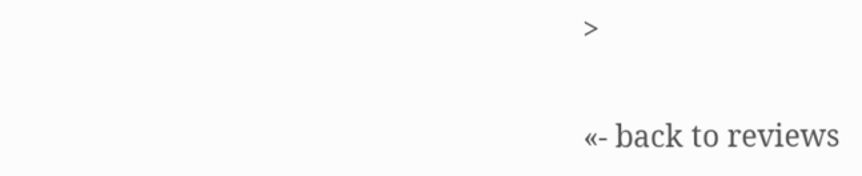>

«- back to reviews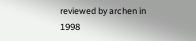reviewed by archen in 1998